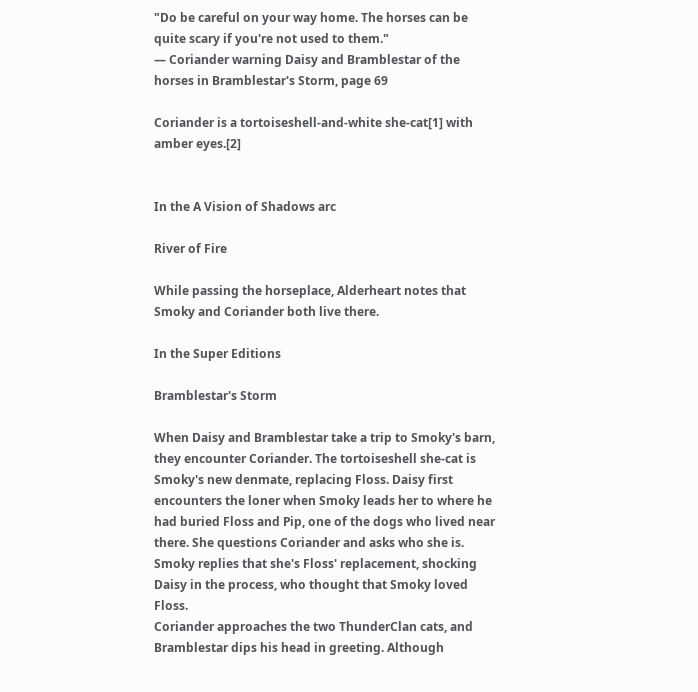"Do be careful on your way home. The horses can be quite scary if you're not used to them."
— Coriander warning Daisy and Bramblestar of the horses in Bramblestar's Storm, page 69

Coriander is a tortoiseshell-and-white she-cat[1] with amber eyes.[2]


In the A Vision of Shadows arc

River of Fire

While passing the horseplace, Alderheart notes that Smoky and Coriander both live there.

In the Super Editions

Bramblestar's Storm

When Daisy and Bramblestar take a trip to Smoky's barn, they encounter Coriander. The tortoiseshell she-cat is Smoky's new denmate, replacing Floss. Daisy first encounters the loner when Smoky leads her to where he had buried Floss and Pip, one of the dogs who lived near there. She questions Coriander and asks who she is. Smoky replies that she's Floss' replacement, shocking Daisy in the process, who thought that Smoky loved Floss.
Coriander approaches the two ThunderClan cats, and Bramblestar dips his head in greeting. Although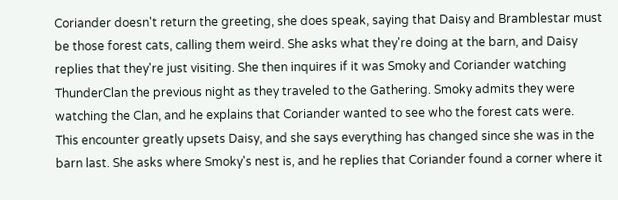Coriander doesn't return the greeting, she does speak, saying that Daisy and Bramblestar must be those forest cats, calling them weird. She asks what they're doing at the barn, and Daisy replies that they're just visiting. She then inquires if it was Smoky and Coriander watching ThunderClan the previous night as they traveled to the Gathering. Smoky admits they were watching the Clan, and he explains that Coriander wanted to see who the forest cats were.
This encounter greatly upsets Daisy, and she says everything has changed since she was in the barn last. She asks where Smoky's nest is, and he replies that Coriander found a corner where it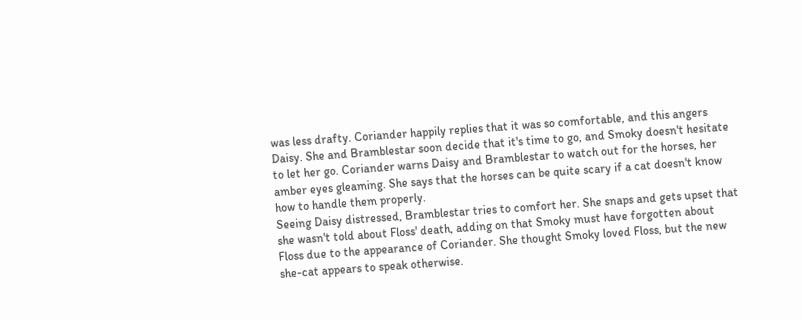was less drafty. Coriander happily replies that it was so comfortable, and this angers Daisy. She and Bramblestar soon decide that it's time to go, and Smoky doesn't hesitate to let her go. Coriander warns Daisy and Bramblestar to watch out for the horses, her amber eyes gleaming. She says that the horses can be quite scary if a cat doesn't know how to handle them properly.
Seeing Daisy distressed, Bramblestar tries to comfort her. She snaps and gets upset that she wasn't told about Floss' death, adding on that Smoky must have forgotten about Floss due to the appearance of Coriander. She thought Smoky loved Floss, but the new she-cat appears to speak otherwise.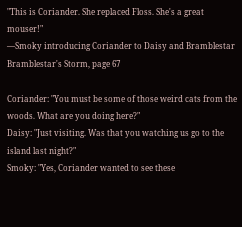"This is Coriander. She replaced Floss. She's a great mouser!"
—Smoky introducing Coriander to Daisy and Bramblestar Bramblestar's Storm, page 67

Coriander: "You must be some of those weird cats from the woods. What are you doing here?"
Daisy: "Just visiting. Was that you watching us go to the island last night?"
Smoky: "Yes, Coriander wanted to see these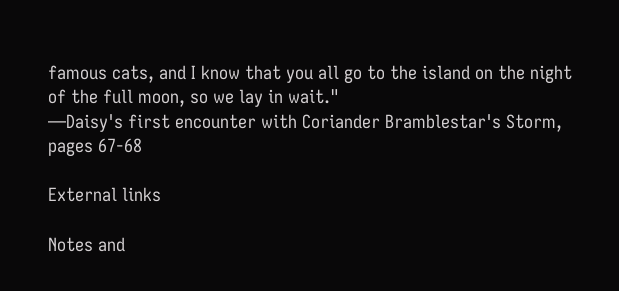famous cats, and I know that you all go to the island on the night of the full moon, so we lay in wait."
—Daisy's first encounter with Coriander Bramblestar's Storm, pages 67-68

External links

Notes and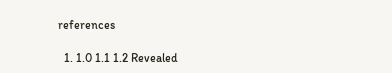references

  1. 1.0 1.1 1.2 Revealed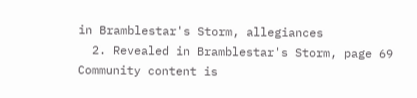in Bramblestar's Storm, allegiances
  2. Revealed in Bramblestar's Storm, page 69
Community content is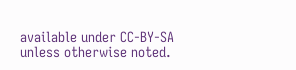available under CC-BY-SA unless otherwise noted.